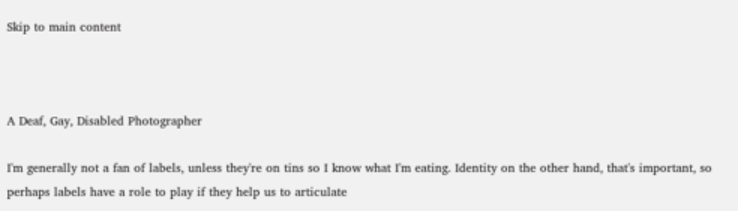Skip to main content



A Deaf, Gay, Disabled Photographer

I'm generally not a fan of labels, unless they're on tins so I know what I'm eating. Identity on the other hand, that's important, so perhaps labels have a role to play if they help us to articulate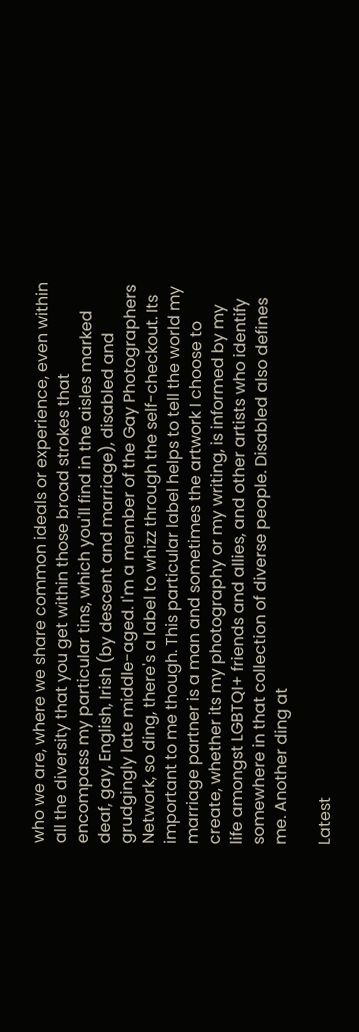who we are, where we share common ideals or experience, even within all the diversity that you get within those broad strokes that encompass my particular tins, which you'll find in the aisles marked deaf, gay, English, Irish (by descent and marriage), disabled and grudgingly late middle-aged. I'm a member of the Gay Photographers Network, so ding, there's a label to whizz through the self-checkout. Its important to me though. This particular label helps to tell the world my marriage partner is a man and sometimes the artwork I choose to create, whether its my photography or my writing, is informed by my life amongst LGBTQI+ friends and allies, and other artists who identify somewhere in that collection of diverse people. Disabled also defines me. Another ding at

Latest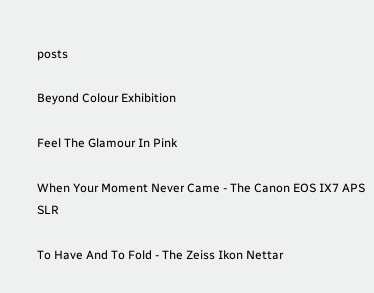posts

Beyond Colour Exhibition

Feel The Glamour In Pink

When Your Moment Never Came - The Canon EOS IX7 APS SLR

To Have And To Fold - The Zeiss Ikon Nettar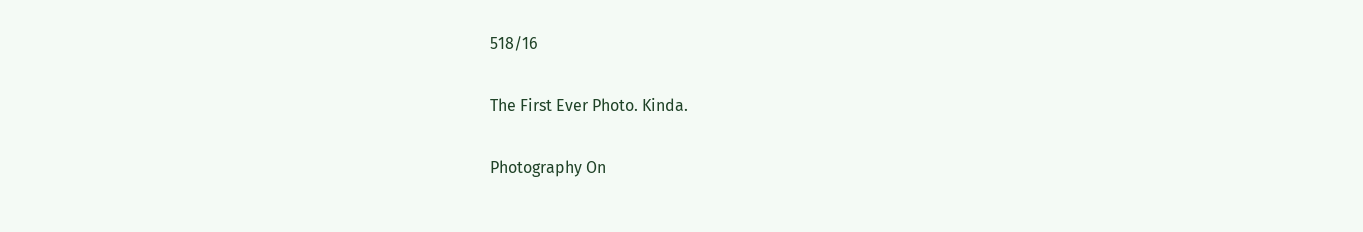518/16

The First Ever Photo. Kinda.

Photography On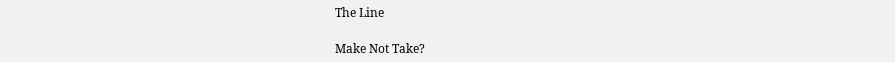The Line

Make Not Take?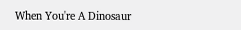When You're A Dinosaur